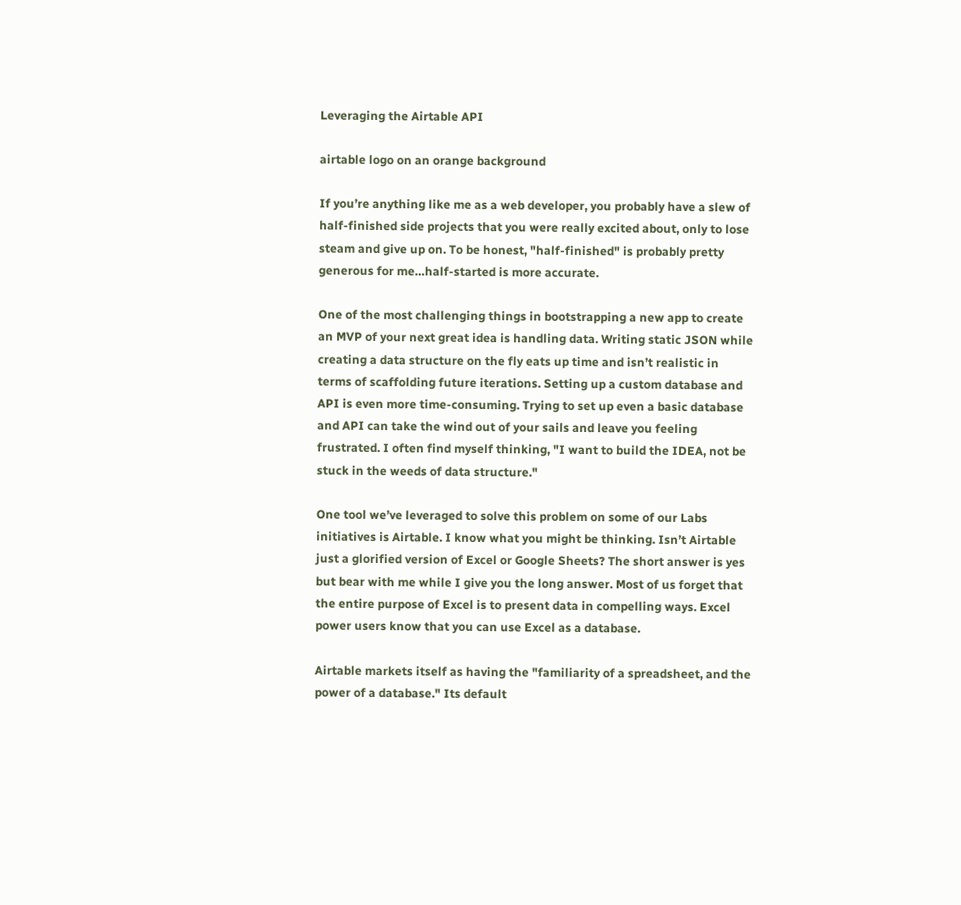Leveraging the Airtable API

airtable logo on an orange background

If you’re anything like me as a web developer, you probably have a slew of half-finished side projects that you were really excited about, only to lose steam and give up on. To be honest, "half-finished" is probably pretty generous for me…half-started is more accurate.

One of the most challenging things in bootstrapping a new app to create an MVP of your next great idea is handling data. Writing static JSON while creating a data structure on the fly eats up time and isn’t realistic in terms of scaffolding future iterations. Setting up a custom database and API is even more time-consuming. Trying to set up even a basic database and API can take the wind out of your sails and leave you feeling frustrated. I often find myself thinking, "I want to build the IDEA, not be stuck in the weeds of data structure."

One tool we’ve leveraged to solve this problem on some of our Labs initiatives is Airtable. I know what you might be thinking. Isn’t Airtable just a glorified version of Excel or Google Sheets? The short answer is yes but bear with me while I give you the long answer. Most of us forget that the entire purpose of Excel is to present data in compelling ways. Excel power users know that you can use Excel as a database.

Airtable markets itself as having the "familiarity of a spreadsheet, and the power of a database." Its default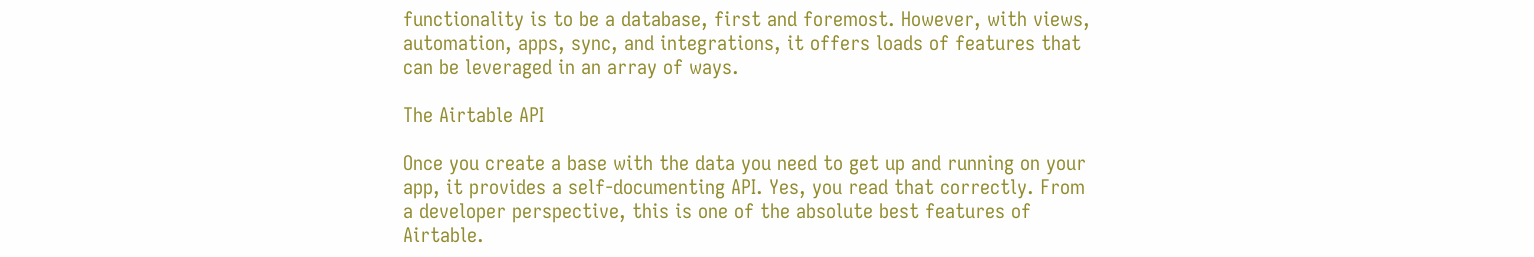functionality is to be a database, first and foremost. However, with views, automation, apps, sync, and integrations, it offers loads of features that can be leveraged in an array of ways.

The Airtable API

Once you create a base with the data you need to get up and running on your app, it provides a self-documenting API. Yes, you read that correctly. From a developer perspective, this is one of the absolute best features of Airtable.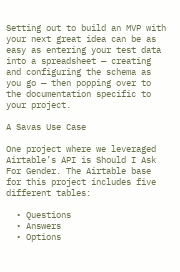Setting out to build an MVP with your next great idea can be as easy as entering your test data into a spreadsheet — creating and configuring the schema as you go — then popping over to the documentation specific to your project.

A Savas Use Case

One project where we leveraged Airtable’s API is Should I Ask For Gender. The Airtable base for this project includes five different tables:

  • Questions
  • Answers
  • Options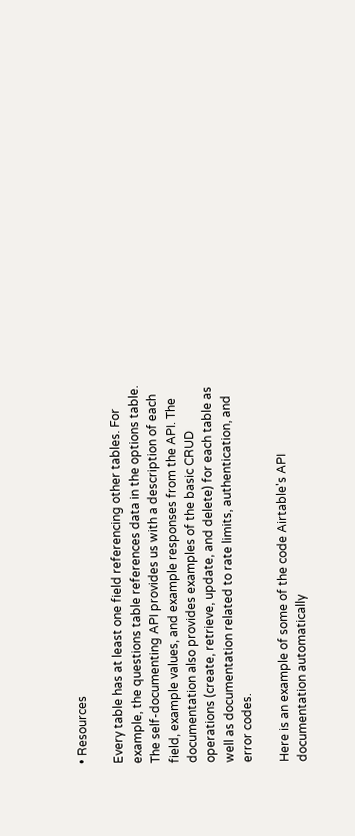• Resources

Every table has at least one field referencing other tables. For example, the questions table references data in the options table. The self-documenting API provides us with a description of each field, example values, and example responses from the API. The documentation also provides examples of the basic CRUD operations (create, retrieve, update, and delete) for each table as well as documentation related to rate limits, authentication, and error codes.

Here is an example of some of the code Airtable's API documentation automatically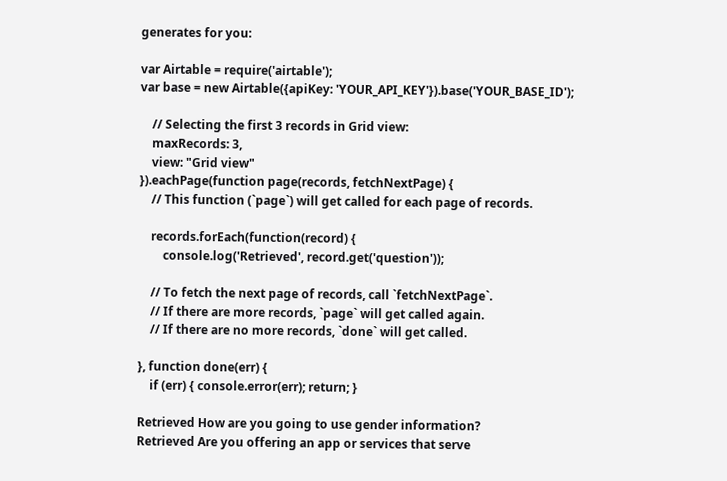generates for you:

var Airtable = require('airtable');
var base = new Airtable({apiKey: 'YOUR_API_KEY'}).base('YOUR_BASE_ID');

    // Selecting the first 3 records in Grid view:
    maxRecords: 3,
    view: "Grid view"
}).eachPage(function page(records, fetchNextPage) {
    // This function (`page`) will get called for each page of records.

    records.forEach(function(record) {
        console.log('Retrieved', record.get('question'));

    // To fetch the next page of records, call `fetchNextPage`.
    // If there are more records, `page` will get called again.
    // If there are no more records, `done` will get called.

}, function done(err) {
    if (err) { console.error(err); return; }

Retrieved How are you going to use gender information?
Retrieved Are you offering an app or services that serve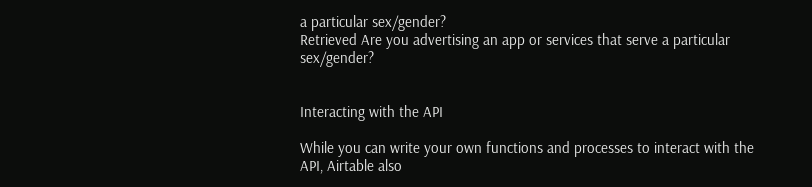a particular sex/gender?
Retrieved Are you advertising an app or services that serve a particular sex/gender?


Interacting with the API

While you can write your own functions and processes to interact with the API, Airtable also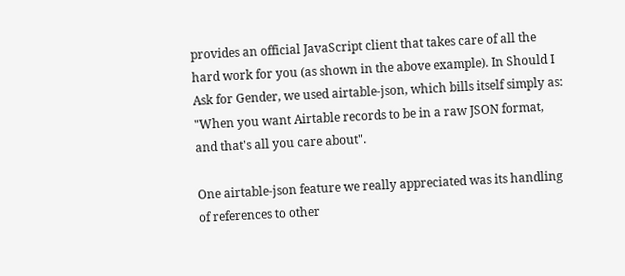provides an official JavaScript client that takes care of all the hard work for you (as shown in the above example). In Should I Ask for Gender, we used airtable-json, which bills itself simply as: "When you want Airtable records to be in a raw JSON format, and that's all you care about".

One airtable-json feature we really appreciated was its handling of references to other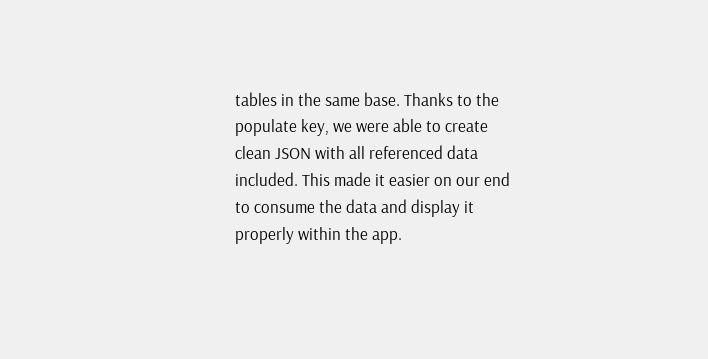tables in the same base. Thanks to the populate key, we were able to create clean JSON with all referenced data included. This made it easier on our end to consume the data and display it properly within the app.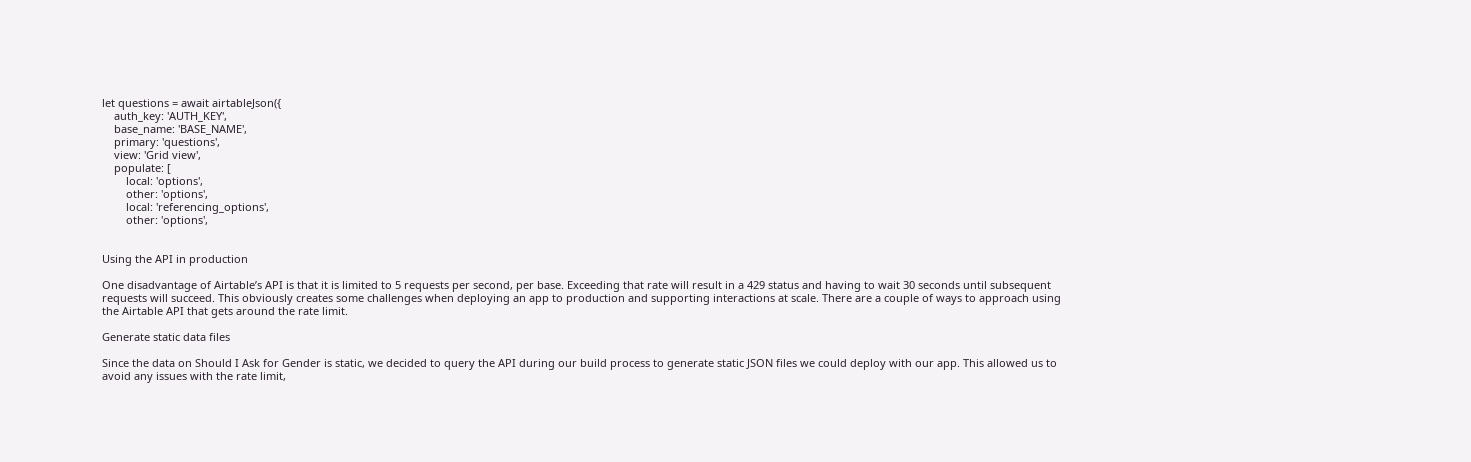let questions = await airtableJson({
    auth_key: 'AUTH_KEY',
    base_name: 'BASE_NAME',
    primary: 'questions',
    view: 'Grid view',
    populate: [
        local: 'options',
        other: 'options',
        local: 'referencing_options',
        other: 'options',


Using the API in production

One disadvantage of Airtable’s API is that it is limited to 5 requests per second, per base. Exceeding that rate will result in a 429 status and having to wait 30 seconds until subsequent requests will succeed. This obviously creates some challenges when deploying an app to production and supporting interactions at scale. There are a couple of ways to approach using the Airtable API that gets around the rate limit.

Generate static data files

Since the data on Should I Ask for Gender is static, we decided to query the API during our build process to generate static JSON files we could deploy with our app. This allowed us to avoid any issues with the rate limit,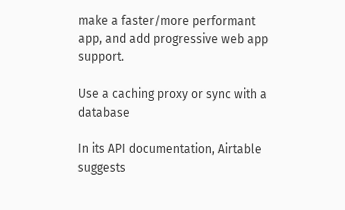make a faster/more performant app, and add progressive web app support.

Use a caching proxy or sync with a database

In its API documentation, Airtable suggests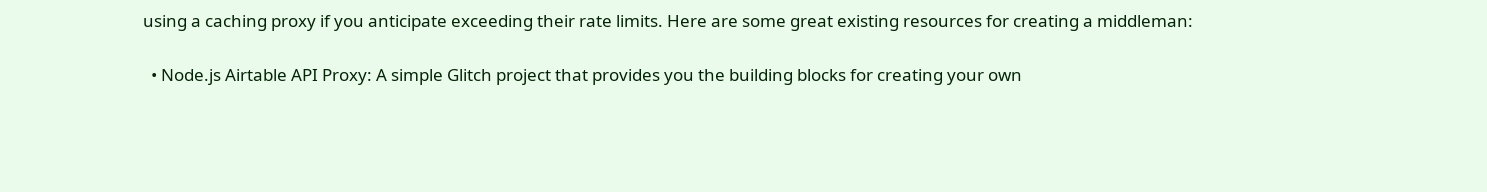using a caching proxy if you anticipate exceeding their rate limits. Here are some great existing resources for creating a middleman:

  • Node.js Airtable API Proxy: A simple Glitch project that provides you the building blocks for creating your own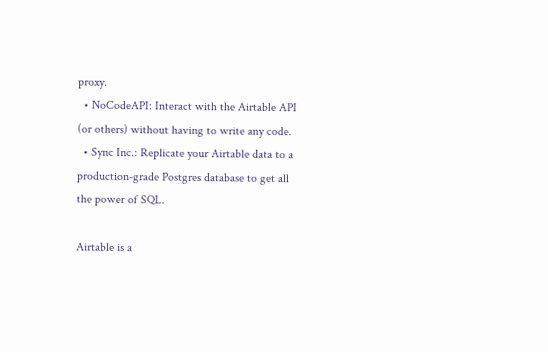proxy.
  • NoCodeAPI: Interact with the Airtable API (or others) without having to write any code.
  • Sync Inc.: Replicate your Airtable data to a production-grade Postgres database to get all the power of SQL.

Airtable is a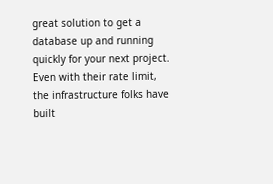great solution to get a database up and running quickly for your next project. Even with their rate limit, the infrastructure folks have built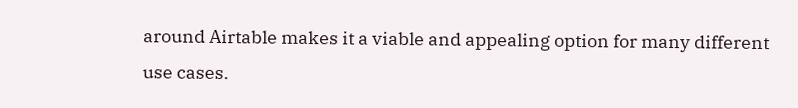around Airtable makes it a viable and appealing option for many different use cases.